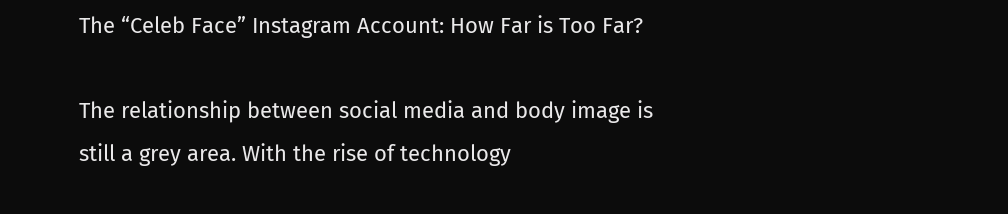The “Celeb Face” Instagram Account: How Far is Too Far?

The relationship between social media and body image is still a grey area. With the rise of technology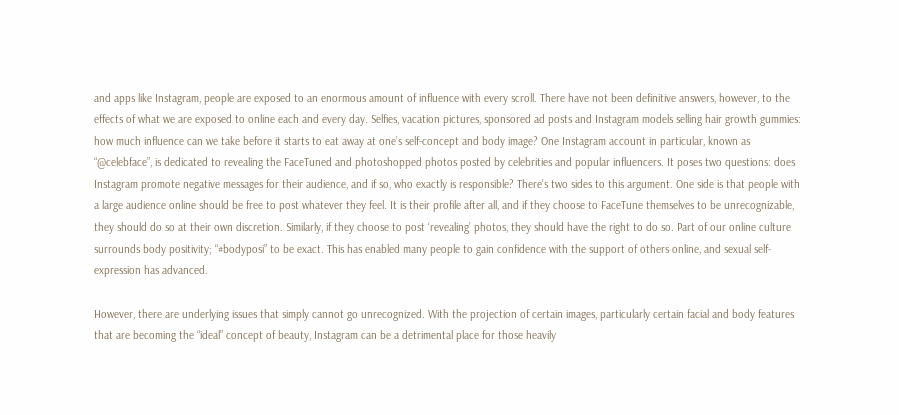and apps like Instagram, people are exposed to an enormous amount of influence with every scroll. There have not been definitive answers, however, to the effects of what we are exposed to online each and every day. Selfies, vacation pictures, sponsored ad posts and Instagram models selling hair growth gummies: how much influence can we take before it starts to eat away at one’s self-concept and body image? One Instagram account in particular, known as “@celebface”, is dedicated to revealing the FaceTuned and photoshopped photos posted by celebrities and popular influencers. It poses two questions: does Instagram promote negative messages for their audience, and if so, who exactly is responsible? There’s two sides to this argument. One side is that people with a large audience online should be free to post whatever they feel. It is their profile after all, and if they choose to FaceTune themselves to be unrecognizable, they should do so at their own discretion. Similarly, if they choose to post ‘revealing’ photos, they should have the right to do so. Part of our online culture surrounds body positivity; “#bodyposi” to be exact. This has enabled many people to gain confidence with the support of others online, and sexual self-expression has advanced.

However, there are underlying issues that simply cannot go unrecognized. With the projection of certain images, particularly certain facial and body features that are becoming the “ideal” concept of beauty, Instagram can be a detrimental place for those heavily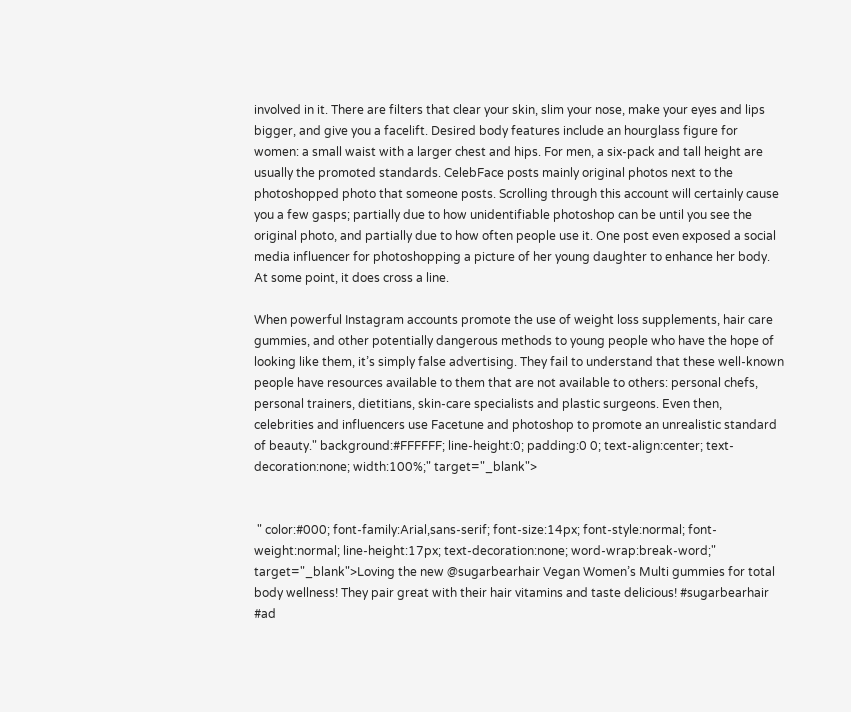involved in it. There are filters that clear your skin, slim your nose, make your eyes and lips bigger, and give you a facelift. Desired body features include an hourglass figure for women: a small waist with a larger chest and hips. For men, a six-pack and tall height are usually the promoted standards. CelebFace posts mainly original photos next to the photoshopped photo that someone posts. Scrolling through this account will certainly cause you a few gasps; partially due to how unidentifiable photoshop can be until you see the original photo, and partially due to how often people use it. One post even exposed a social media influencer for photoshopping a picture of her young daughter to enhance her body. At some point, it does cross a line.

When powerful Instagram accounts promote the use of weight loss supplements, hair care gummies, and other potentially dangerous methods to young people who have the hope of looking like them, it’s simply false advertising. They fail to understand that these well-known people have resources available to them that are not available to others: personal chefs, personal trainers, dietitians, skin-care specialists and plastic surgeons. Even then, celebrities and influencers use Facetune and photoshop to promote an unrealistic standard of beauty." background:#FFFFFF; line-height:0; padding:0 0; text-align:center; text-decoration:none; width:100%;" target="_blank">


 " color:#000; font-family:Arial,sans-serif; font-size:14px; font-style:normal; font-weight:normal; line-height:17px; text-decoration:none; word-wrap:break-word;" target="_blank">Loving the new @sugarbearhair Vegan Women’s Multi gummies for total body wellness! They pair great with their hair vitamins and taste delicious! #sugarbearhair #ad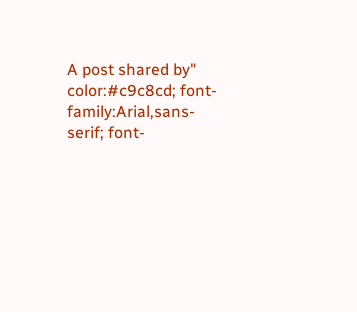A post shared by" color:#c9c8cd; font-family:Arial,sans-serif; font-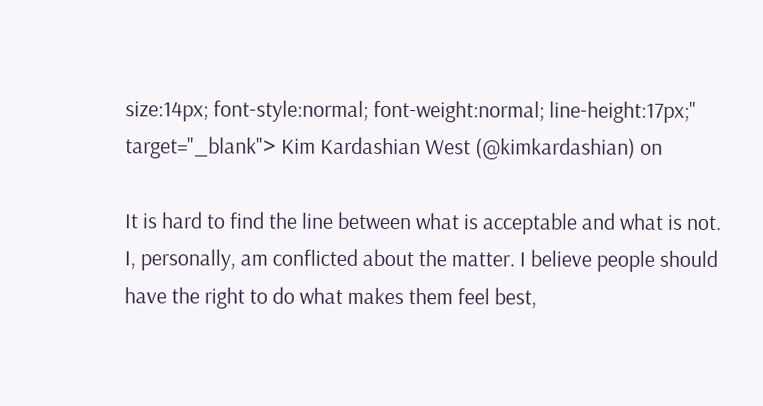size:14px; font-style:normal; font-weight:normal; line-height:17px;" target="_blank"> Kim Kardashian West (@kimkardashian) on

It is hard to find the line between what is acceptable and what is not. I, personally, am conflicted about the matter. I believe people should have the right to do what makes them feel best,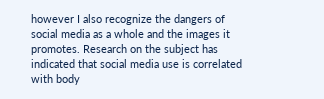however I also recognize the dangers of social media as a whole and the images it promotes. Research on the subject has indicated that social media use is correlated with body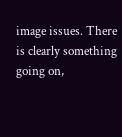image issues. There is clearly something going on,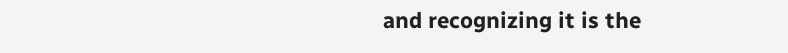and recognizing it is the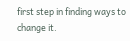first step in finding ways to change it.